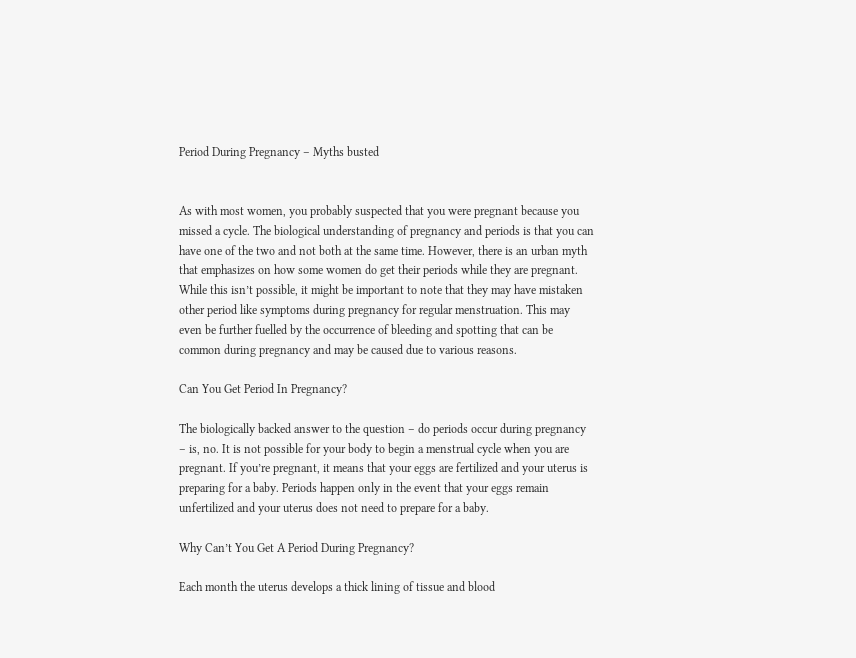Period During Pregnancy – Myths busted


As with most women, you probably suspected that you were pregnant because you missed a cycle. The biological understanding of pregnancy and periods is that you can have one of the two and not both at the same time. However, there is an urban myth that emphasizes on how some women do get their periods while they are pregnant. While this isn’t possible, it might be important to note that they may have mistaken other period like symptoms during pregnancy for regular menstruation. This may even be further fuelled by the occurrence of bleeding and spotting that can be common during pregnancy and may be caused due to various reasons.

Can You Get Period In Pregnancy?

The biologically backed answer to the question – do periods occur during pregnancy – is, no. It is not possible for your body to begin a menstrual cycle when you are pregnant. If you’re pregnant, it means that your eggs are fertilized and your uterus is preparing for a baby. Periods happen only in the event that your eggs remain unfertilized and your uterus does not need to prepare for a baby.

Why Can’t You Get A Period During Pregnancy?

Each month the uterus develops a thick lining of tissue and blood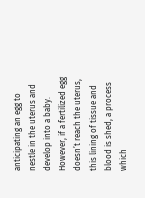anticipating an egg to nestle in the uterus and develop into a baby. However, if a fertilized egg doesn’t reach the uterus, this lining of tissue and blood is shed, a process which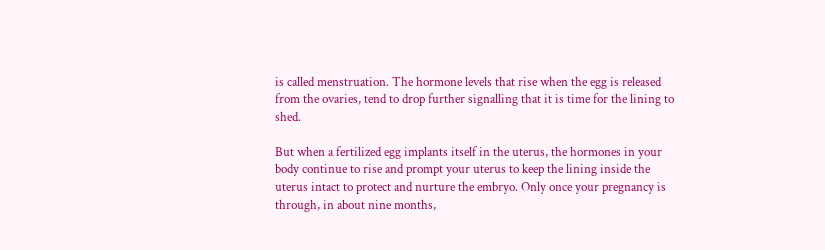is called menstruation. The hormone levels that rise when the egg is released from the ovaries, tend to drop further signalling that it is time for the lining to shed.

But when a fertilized egg implants itself in the uterus, the hormones in your body continue to rise and prompt your uterus to keep the lining inside the uterus intact to protect and nurture the embryo. Only once your pregnancy is through, in about nine months,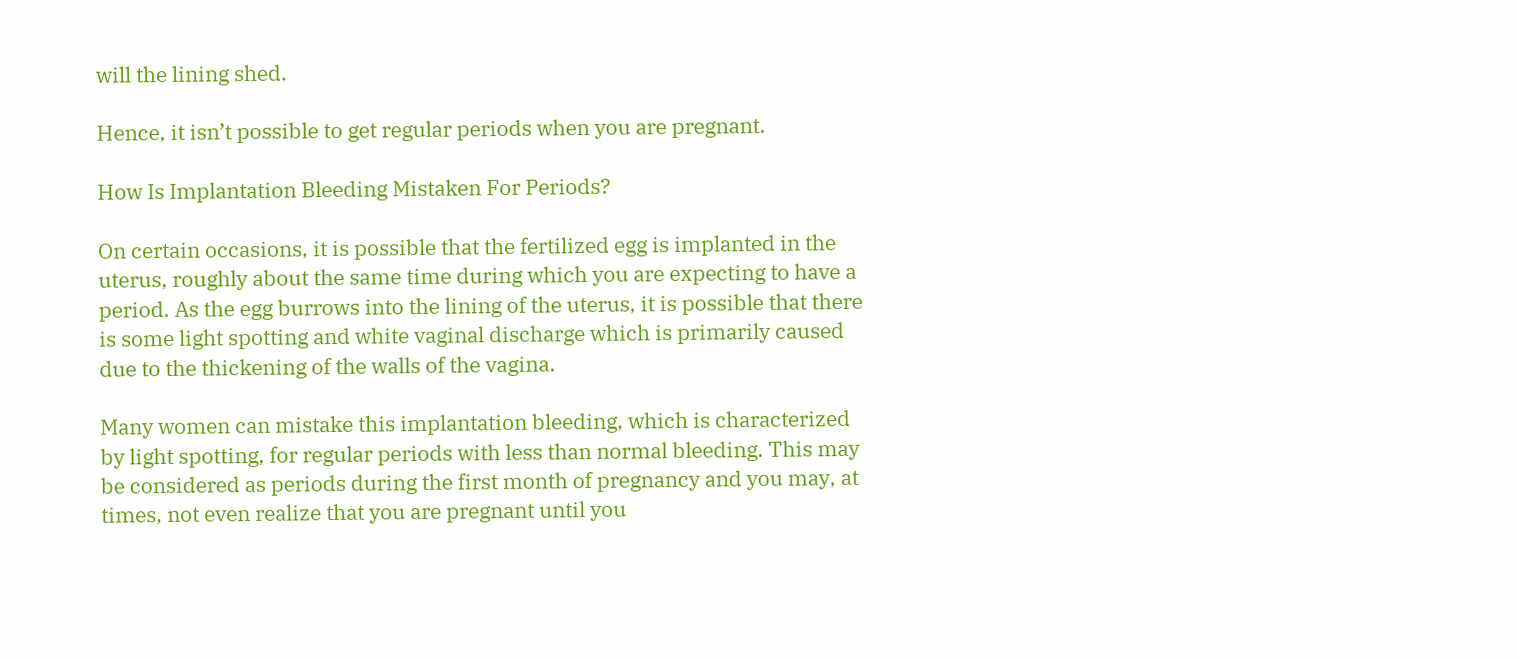will the lining shed.

Hence, it isn’t possible to get regular periods when you are pregnant.

How Is Implantation Bleeding Mistaken For Periods?

On certain occasions, it is possible that the fertilized egg is implanted in the uterus, roughly about the same time during which you are expecting to have a period. As the egg burrows into the lining of the uterus, it is possible that there is some light spotting and white vaginal discharge which is primarily caused due to the thickening of the walls of the vagina.

Many women can mistake this implantation bleeding, which is characterized by light spotting, for regular periods with less than normal bleeding. This may be considered as periods during the first month of pregnancy and you may, at times, not even realize that you are pregnant until you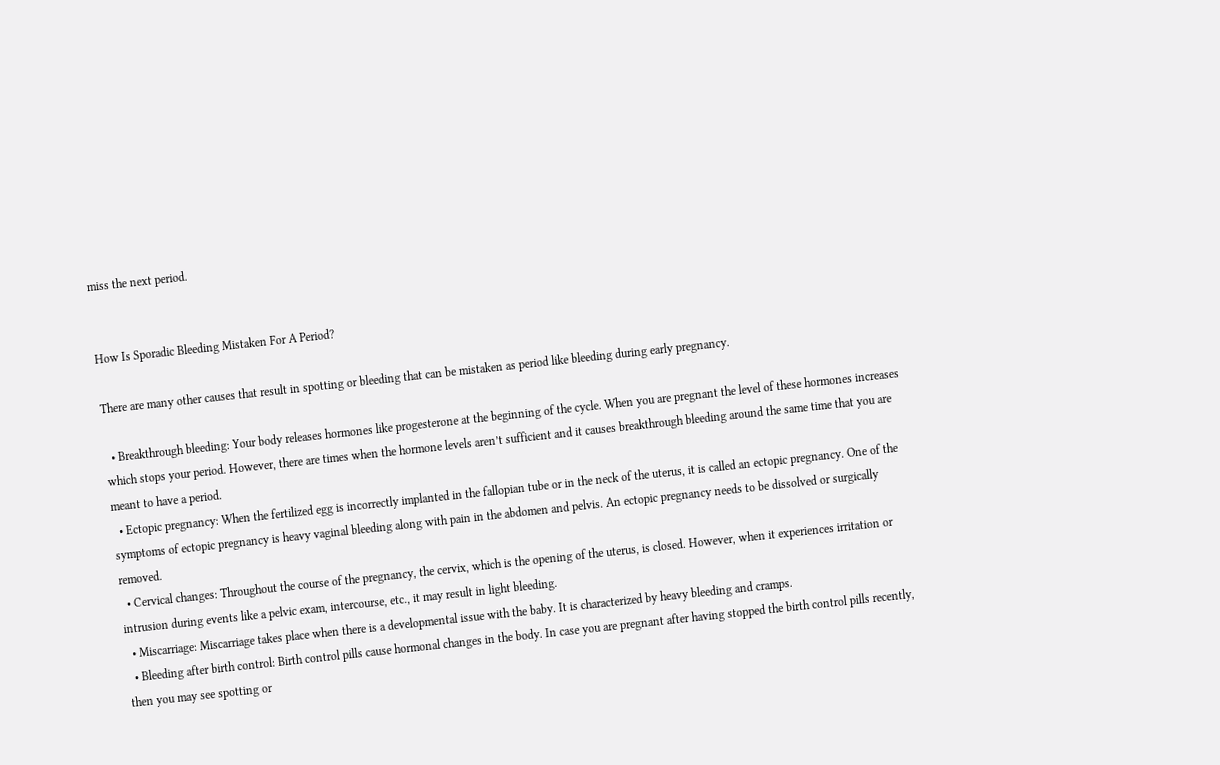miss the next period.


How Is Sporadic Bleeding Mistaken For A Period?

There are many other causes that result in spotting or bleeding that can be mistaken as period like bleeding during early pregnancy.

  • Breakthrough bleeding: Your body releases hormones like progesterone at the beginning of the cycle. When you are pregnant the level of these hormones increases which stops your period. However, there are times when the hormone levels aren’t sufficient and it causes breakthrough bleeding around the same time that you are meant to have a period.
  • Ectopic pregnancy: When the fertilized egg is incorrectly implanted in the fallopian tube or in the neck of the uterus, it is called an ectopic pregnancy. One of the symptoms of ectopic pregnancy is heavy vaginal bleeding along with pain in the abdomen and pelvis. An ectopic pregnancy needs to be dissolved or surgically removed.
  • Cervical changes: Throughout the course of the pregnancy, the cervix, which is the opening of the uterus, is closed. However, when it experiences irritation or intrusion during events like a pelvic exam, intercourse, etc., it may result in light bleeding.
  • Miscarriage: Miscarriage takes place when there is a developmental issue with the baby. It is characterized by heavy bleeding and cramps.
  • Bleeding after birth control: Birth control pills cause hormonal changes in the body. In case you are pregnant after having stopped the birth control pills recently, then you may see spotting or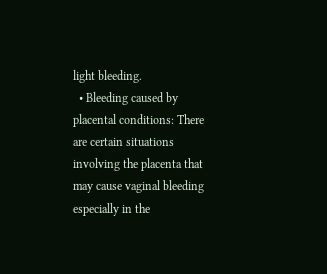light bleeding.
  • Bleeding caused by placental conditions: There are certain situations involving the placenta that may cause vaginal bleeding especially in the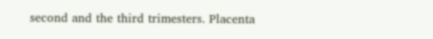second and the third trimesters. Placenta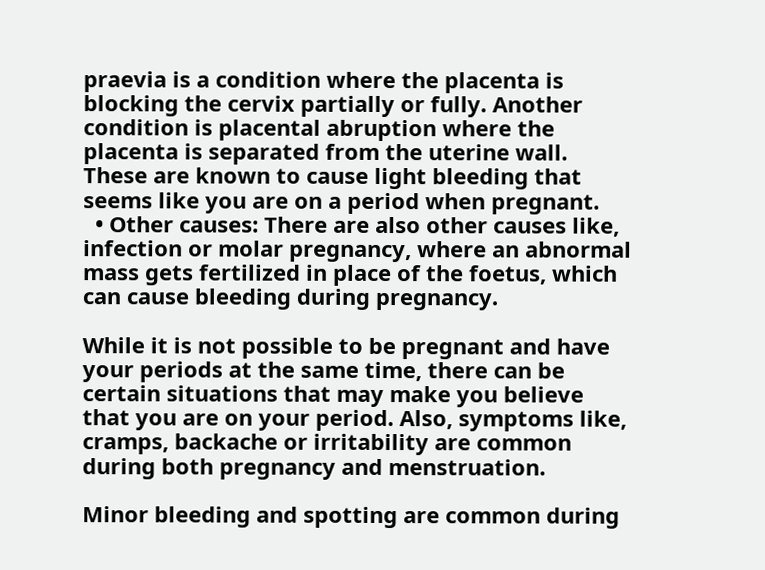praevia is a condition where the placenta is blocking the cervix partially or fully. Another condition is placental abruption where the placenta is separated from the uterine wall. These are known to cause light bleeding that seems like you are on a period when pregnant.
  • Other causes: There are also other causes like, infection or molar pregnancy, where an abnormal mass gets fertilized in place of the foetus, which can cause bleeding during pregnancy.

While it is not possible to be pregnant and have your periods at the same time, there can be certain situations that may make you believe that you are on your period. Also, symptoms like, cramps, backache or irritability are common during both pregnancy and menstruation.

Minor bleeding and spotting are common during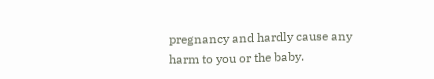pregnancy and hardly cause any harm to you or the baby.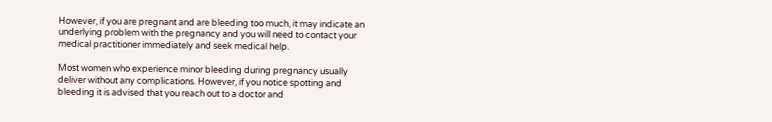However, if you are pregnant and are bleeding too much, it may indicate an underlying problem with the pregnancy and you will need to contact your medical practitioner immediately and seek medical help.

Most women who experience minor bleeding during pregnancy usually deliver without any complications. However, if you notice spotting and bleeding it is advised that you reach out to a doctor and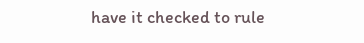have it checked to rule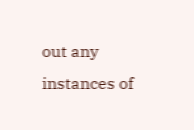out any instances of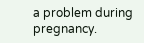a problem during pregnancy.